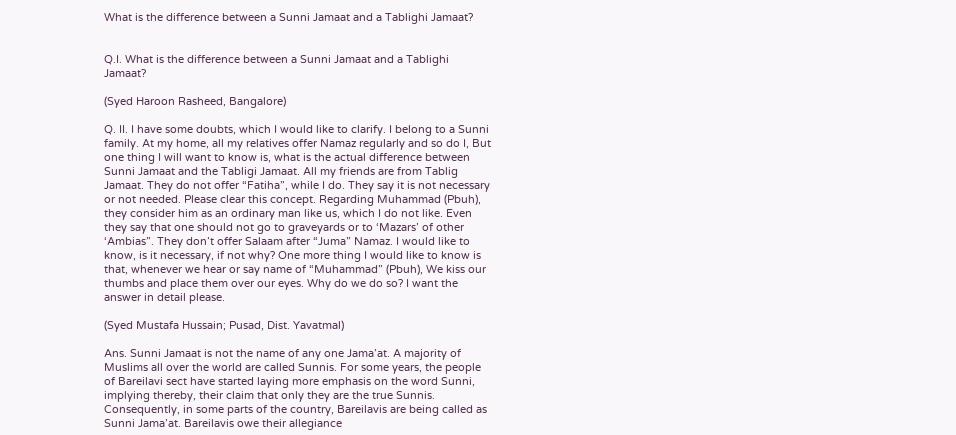What is the difference between a Sunni Jamaat and a Tablighi Jamaat?


Q.I. What is the difference between a Sunni Jamaat and a Tablighi Jamaat?

(Syed Haroon Rasheed, Bangalore)

Q. II. I have some doubts, which I would like to clarify. I belong to a Sunni family. At my home, all my relatives offer Namaz regularly and so do I, But one thing I will want to know is, what is the actual difference between Sunni Jamaat and the Tabligi Jamaat. All my friends are from Tablig Jamaat. They do not offer “Fatiha”, while I do. They say it is not necessary or not needed. Please clear this concept. Regarding Muhammad (Pbuh), they consider him as an ordinary man like us, which I do not like. Even they say that one should not go to graveyards or to ‘Mazars’ of other ‘Ambias”. They don’t offer Salaam after “Juma” Namaz. I would like to know, is it necessary, if not why? One more thing I would like to know is that, whenever we hear or say name of “Muhammad” (Pbuh), We kiss our thumbs and place them over our eyes. Why do we do so? I want the answer in detail please.

(Syed Mustafa Hussain; Pusad, Dist. Yavatmal)

Ans. Sunni Jamaat is not the name of any one Jama’at. A majority of Muslims all over the world are called Sunnis. For some years, the people of Bareilavi sect have started laying more emphasis on the word Sunni, implying thereby, their claim that only they are the true Sunnis. Consequently, in some parts of the country, Bareilavis are being called as Sunni Jama’at. Bareilavis owe their allegiance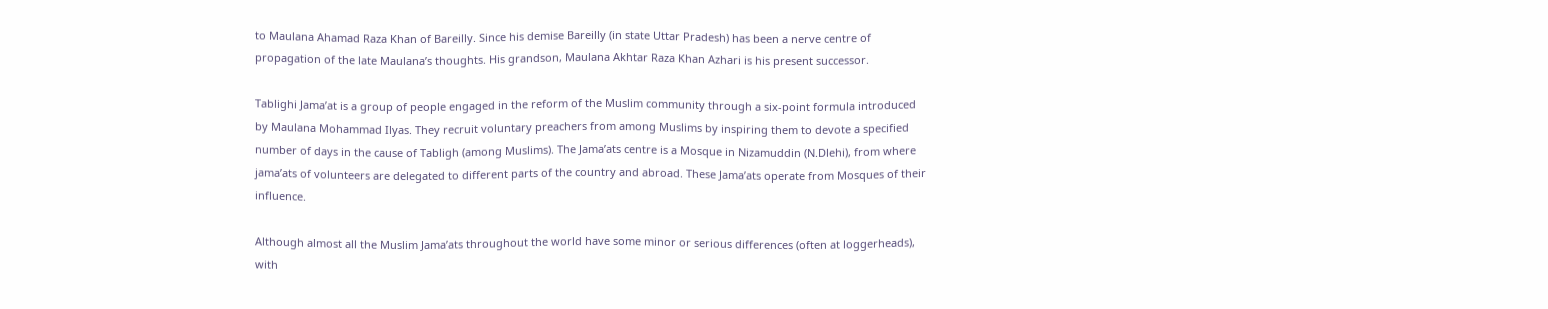to Maulana Ahamad Raza Khan of Bareilly. Since his demise Bareilly (in state Uttar Pradesh) has been a nerve centre of propagation of the late Maulana’s thoughts. His grandson, Maulana Akhtar Raza Khan Azhari is his present successor.

Tablighi Jama’at is a group of people engaged in the reform of the Muslim community through a six-point formula introduced by Maulana Mohammad Ilyas. They recruit voluntary preachers from among Muslims by inspiring them to devote a specified number of days in the cause of Tabligh (among Muslims). The Jama’ats centre is a Mosque in Nizamuddin (N.Dlehi), from where jama’ats of volunteers are delegated to different parts of the country and abroad. These Jama’ats operate from Mosques of their influence.

Although almost all the Muslim Jama’ats throughout the world have some minor or serious differences (often at loggerheads), with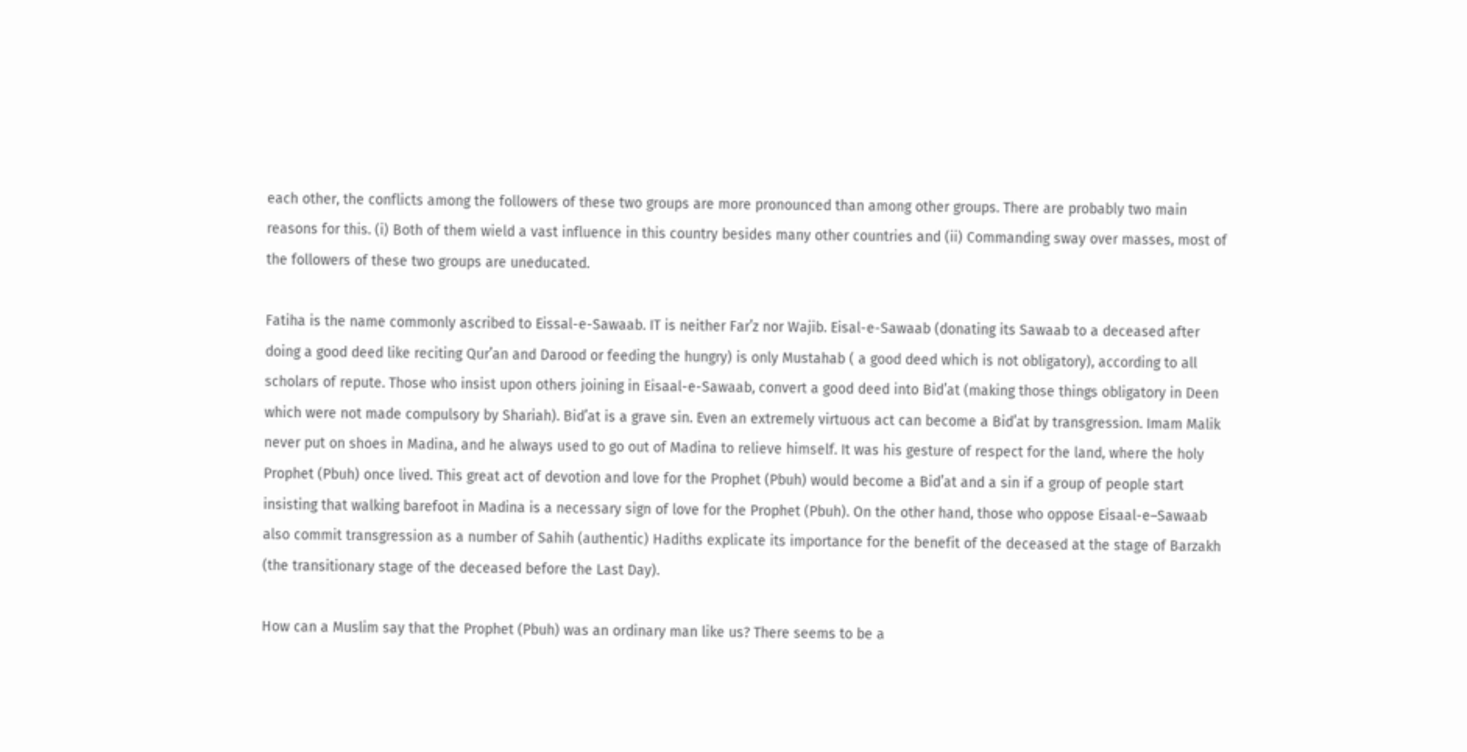each other, the conflicts among the followers of these two groups are more pronounced than among other groups. There are probably two main reasons for this. (i) Both of them wield a vast influence in this country besides many other countries and (ii) Commanding sway over masses, most of the followers of these two groups are uneducated.

Fatiha is the name commonly ascribed to Eissal-e-Sawaab. IT is neither Far’z nor Wajib. Eisal-e-Sawaab (donating its Sawaab to a deceased after doing a good deed like reciting Qur’an and Darood or feeding the hungry) is only Mustahab ( a good deed which is not obligatory), according to all scholars of repute. Those who insist upon others joining in Eisaal-e-Sawaab, convert a good deed into Bid’at (making those things obligatory in Deen which were not made compulsory by Shariah). Bid’at is a grave sin. Even an extremely virtuous act can become a Bid’at by transgression. Imam Malik never put on shoes in Madina, and he always used to go out of Madina to relieve himself. It was his gesture of respect for the land, where the holy Prophet (Pbuh) once lived. This great act of devotion and love for the Prophet (Pbuh) would become a Bid’at and a sin if a group of people start insisting that walking barefoot in Madina is a necessary sign of love for the Prophet (Pbuh). On the other hand, those who oppose Eisaal-e–Sawaab also commit transgression as a number of Sahih (authentic) Hadiths explicate its importance for the benefit of the deceased at the stage of Barzakh (the transitionary stage of the deceased before the Last Day).

How can a Muslim say that the Prophet (Pbuh) was an ordinary man like us? There seems to be a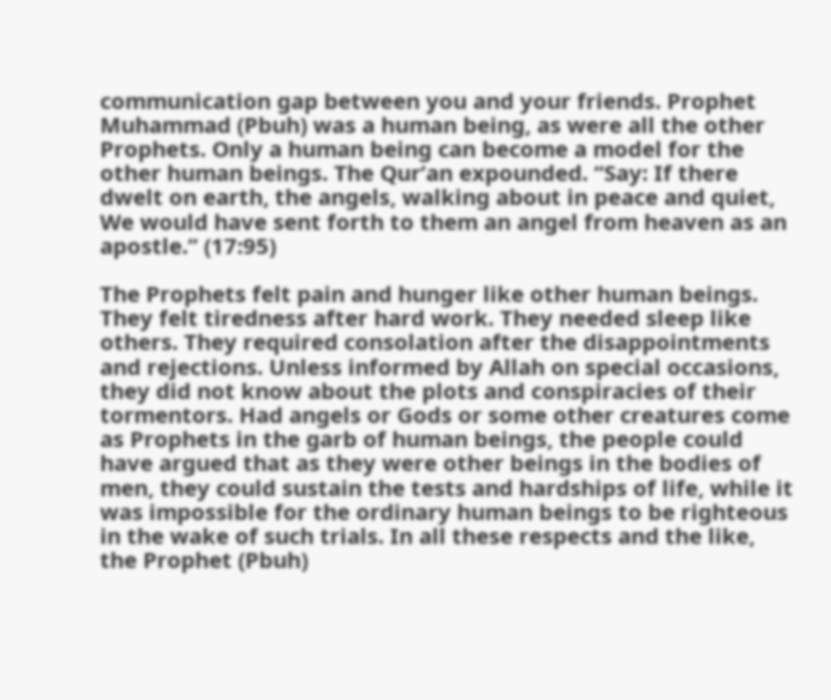communication gap between you and your friends. Prophet Muhammad (Pbuh) was a human being, as were all the other Prophets. Only a human being can become a model for the other human beings. The Qur’an expounded. “Say: If there dwelt on earth, the angels, walking about in peace and quiet, We would have sent forth to them an angel from heaven as an apostle.” (17:95)

The Prophets felt pain and hunger like other human beings. They felt tiredness after hard work. They needed sleep like others. They required consolation after the disappointments and rejections. Unless informed by Allah on special occasions, they did not know about the plots and conspiracies of their tormentors. Had angels or Gods or some other creatures come as Prophets in the garb of human beings, the people could have argued that as they were other beings in the bodies of men, they could sustain the tests and hardships of life, while it was impossible for the ordinary human beings to be righteous in the wake of such trials. In all these respects and the like, the Prophet (Pbuh)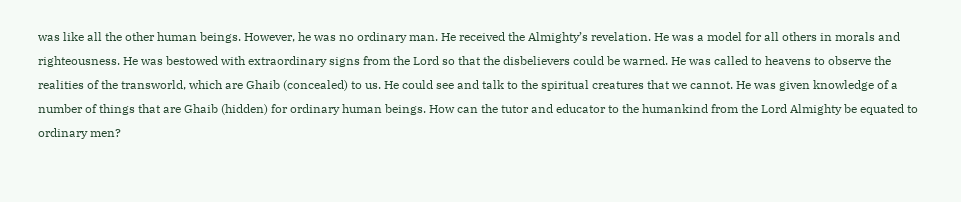was like all the other human beings. However, he was no ordinary man. He received the Almighty’s revelation. He was a model for all others in morals and righteousness. He was bestowed with extraordinary signs from the Lord so that the disbelievers could be warned. He was called to heavens to observe the realities of the transworld, which are Ghaib (concealed) to us. He could see and talk to the spiritual creatures that we cannot. He was given knowledge of a number of things that are Ghaib (hidden) for ordinary human beings. How can the tutor and educator to the humankind from the Lord Almighty be equated to ordinary men?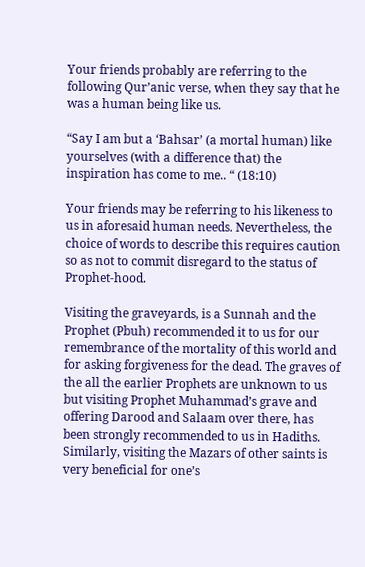Your friends probably are referring to the following Qur’anic verse, when they say that he was a human being like us.

“Say I am but a ‘Bahsar’ (a mortal human) like yourselves (with a difference that) the inspiration has come to me.. “ (18:10)

Your friends may be referring to his likeness to us in aforesaid human needs. Nevertheless, the choice of words to describe this requires caution so as not to commit disregard to the status of Prophet-hood.

Visiting the graveyards, is a Sunnah and the Prophet (Pbuh) recommended it to us for our remembrance of the mortality of this world and for asking forgiveness for the dead. The graves of the all the earlier Prophets are unknown to us but visiting Prophet Muhammad’s grave and offering Darood and Salaam over there, has been strongly recommended to us in Hadiths. Similarly, visiting the Mazars of other saints is very beneficial for one’s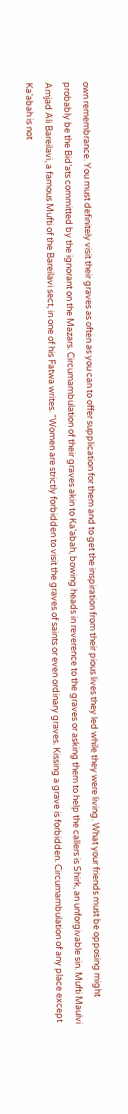own remembrance. You must definitely visit their graves as often as you can to offer supplication for them and to get the inspiration from their pious lives they led while they were living. What your friends must be opposing might probably be the Bid’ats committed by the ignorant on the Mazars. Circumambulation of their graves akin to Ka’abah, bowing heads in reverence to the graves or asking them to help the callers is Shirk, an unforgivable sin. Mufti Maulvi Amjad Ali Bareilavi, a famous Mufti of the Bareilavi sect, in one of his Fatwa writes. “Women are strictly forbidden to visit the graves of saints or even ordinary graves. Kissing a grave is forbidden. Circumambulation of any place except Ka’abah is not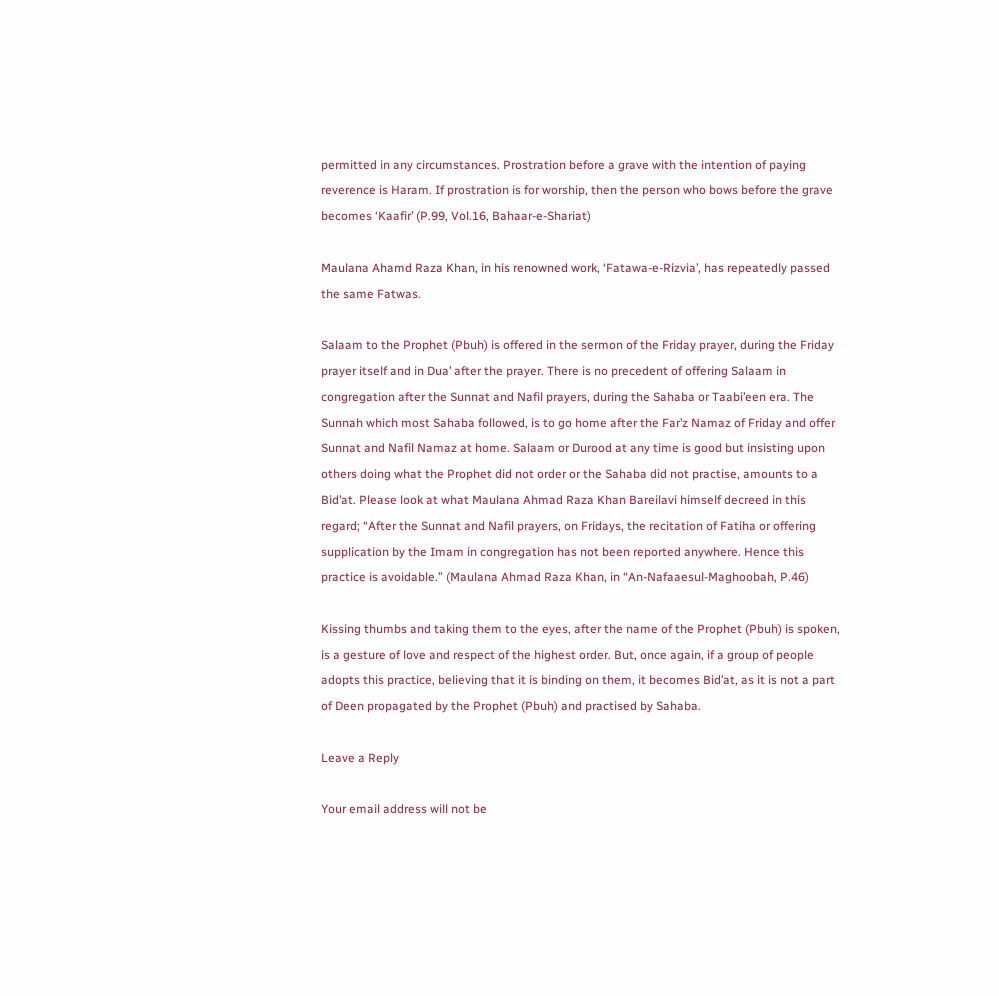permitted in any circumstances. Prostration before a grave with the intention of paying reverence is Haram. If prostration is for worship, then the person who bows before the grave becomes ‘Kaafir’ (P.99, Vol.16, Bahaar-e-Shariat)

Maulana Ahamd Raza Khan, in his renowned work, ‘Fatawa-e-Rizvia’, has repeatedly passed the same Fatwas.

Salaam to the Prophet (Pbuh) is offered in the sermon of the Friday prayer, during the Friday prayer itself and in Dua’ after the prayer. There is no precedent of offering Salaam in congregation after the Sunnat and Nafil prayers, during the Sahaba or Taabi’een era. The Sunnah which most Sahaba followed, is to go home after the Far’z Namaz of Friday and offer Sunnat and Nafil Namaz at home. Salaam or Durood at any time is good but insisting upon others doing what the Prophet did not order or the Sahaba did not practise, amounts to a Bid’at. Please look at what Maulana Ahmad Raza Khan Bareilavi himself decreed in this regard; “After the Sunnat and Nafil prayers, on Fridays, the recitation of Fatiha or offering supplication by the Imam in congregation has not been reported anywhere. Hence this practice is avoidable.” (Maulana Ahmad Raza Khan, in “An-Nafaaesul-Maghoobah, P.46)

Kissing thumbs and taking them to the eyes, after the name of the Prophet (Pbuh) is spoken, is a gesture of love and respect of the highest order. But, once again, if a group of people adopts this practice, believing that it is binding on them, it becomes Bid’at, as it is not a part of Deen propagated by the Prophet (Pbuh) and practised by Sahaba.

Leave a Reply

Your email address will not be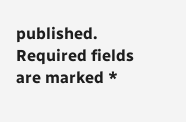published. Required fields are marked *